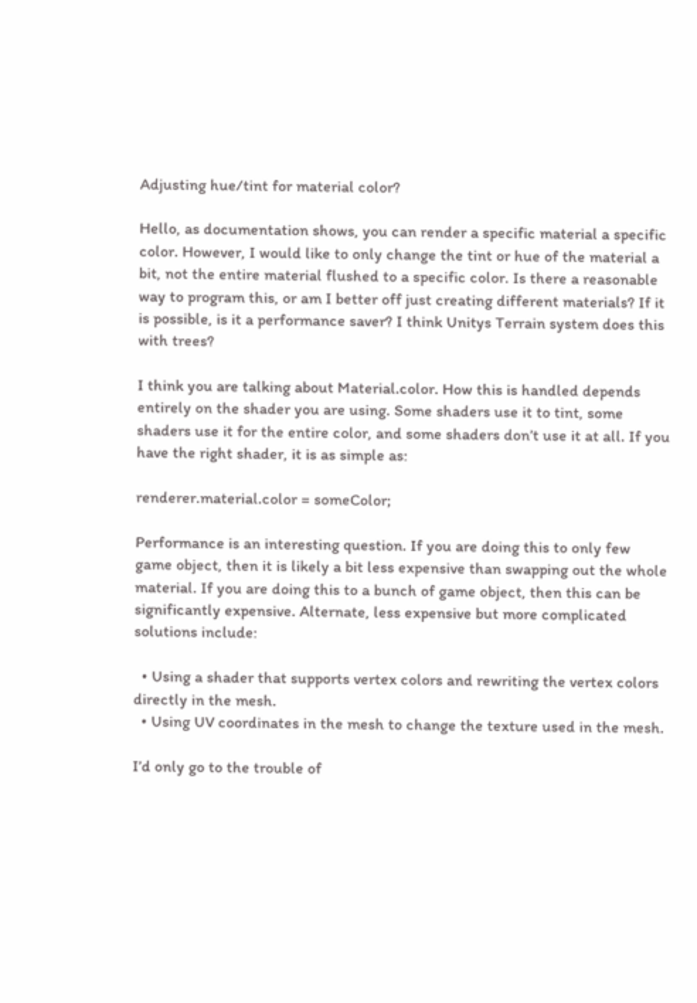Adjusting hue/tint for material color?

Hello, as documentation shows, you can render a specific material a specific color. However, I would like to only change the tint or hue of the material a bit, not the entire material flushed to a specific color. Is there a reasonable way to program this, or am I better off just creating different materials? If it is possible, is it a performance saver? I think Unitys Terrain system does this with trees?

I think you are talking about Material.color. How this is handled depends entirely on the shader you are using. Some shaders use it to tint, some shaders use it for the entire color, and some shaders don’t use it at all. If you have the right shader, it is as simple as:

renderer.material.color = someColor;

Performance is an interesting question. If you are doing this to only few game object, then it is likely a bit less expensive than swapping out the whole material. If you are doing this to a bunch of game object, then this can be significantly expensive. Alternate, less expensive but more complicated solutions include:

  • Using a shader that supports vertex colors and rewriting the vertex colors directly in the mesh.
  • Using UV coordinates in the mesh to change the texture used in the mesh.

I’d only go to the trouble of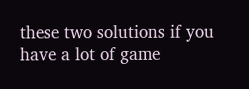these two solutions if you have a lot of game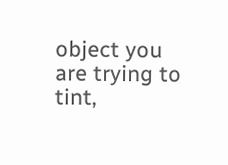object you are trying to tint,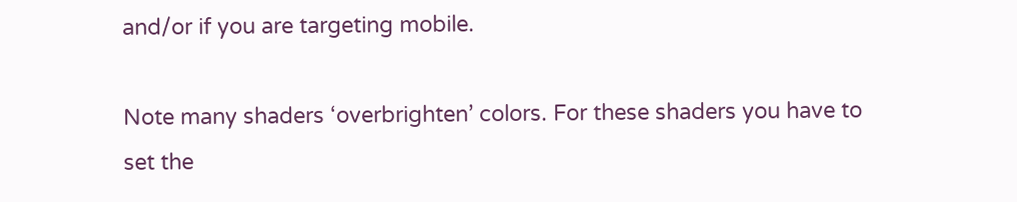and/or if you are targeting mobile.

Note many shaders ‘overbrighten’ colors. For these shaders you have to set the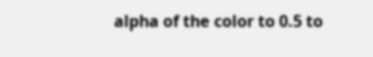alpha of the color to 0.5 to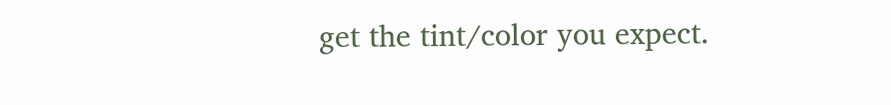get the tint/color you expect.